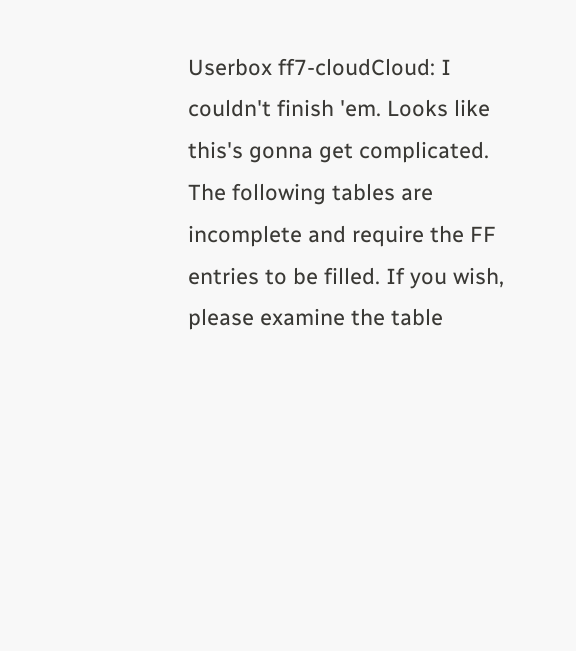Userbox ff7-cloudCloud: I couldn't finish 'em. Looks like this's gonna get complicated.
The following tables are incomplete and require the FF entries to be filled. If you wish, please examine the table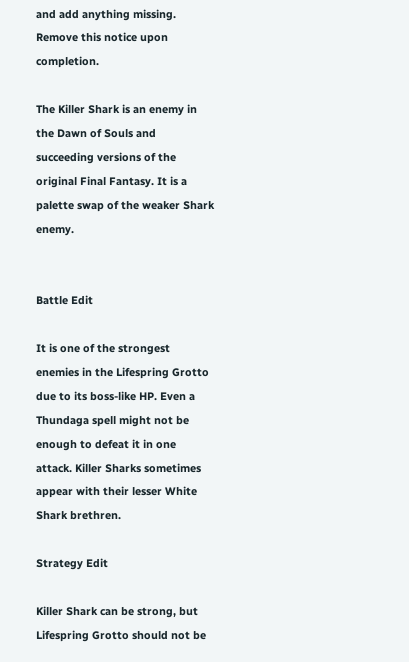and add anything missing. Remove this notice upon completion.

The Killer Shark is an enemy in the Dawn of Souls and succeeding versions of the original Final Fantasy. It is a palette swap of the weaker Shark enemy.


Battle Edit

It is one of the strongest enemies in the Lifespring Grotto due to its boss-like HP. Even a Thundaga spell might not be enough to defeat it in one attack. Killer Sharks sometimes appear with their lesser White Shark brethren.

Strategy Edit

Killer Shark can be strong, but Lifespring Grotto should not be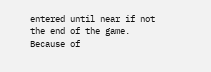entered until near if not the end of the game. Because of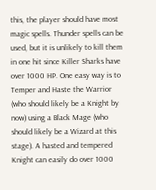this, the player should have most magic spells. Thunder spells can be used, but it is unlikely to kill them in one hit since Killer Sharks have over 1000 HP. One easy way is to Temper and Haste the Warrior (who should likely be a Knight by now) using a Black Mage (who should likely be a Wizard at this stage). A hasted and tempered Knight can easily do over 1000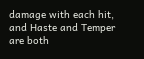damage with each hit, and Haste and Temper are both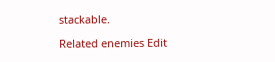stackable.

Related enemies Edit